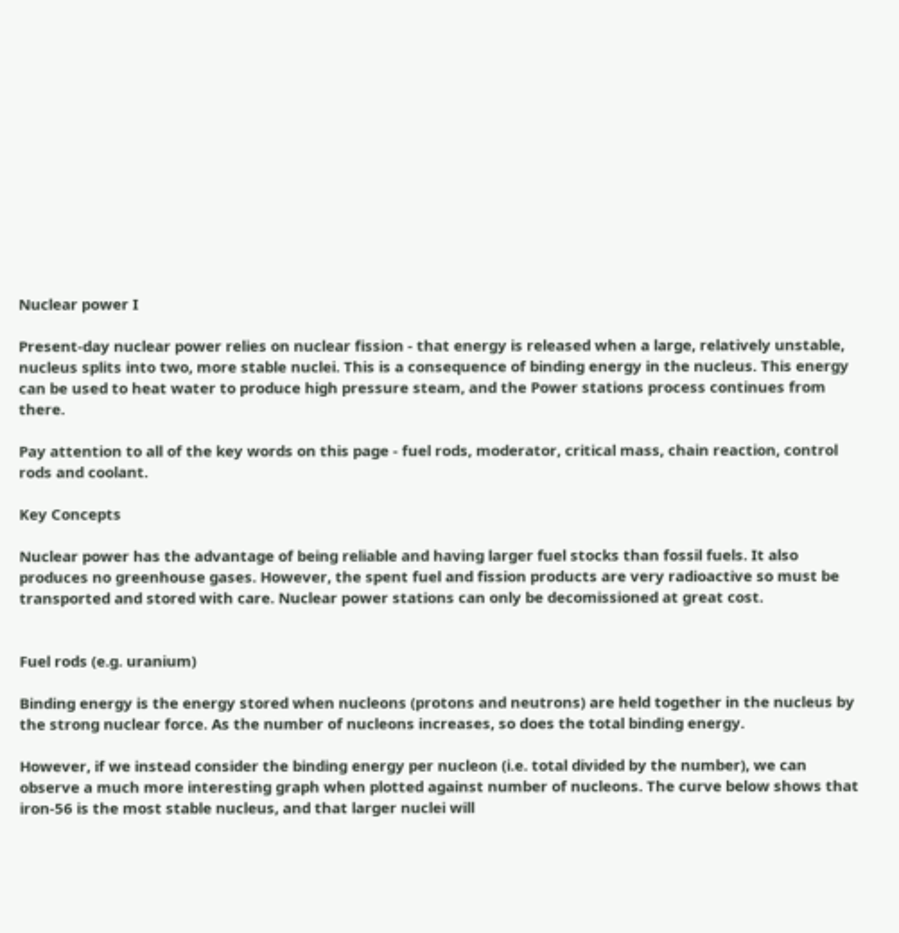Nuclear power I

Present-day nuclear power relies on nuclear fission - that energy is released when a large, relatively unstable, nucleus splits into two, more stable nuclei. This is a consequence of binding energy in the nucleus. This energy can be used to heat water to produce high pressure steam, and the Power stations process continues from there.

Pay attention to all of the key words on this page - fuel rods, moderator, critical mass, chain reaction, control rods and coolant.

Key Concepts

Nuclear power has the advantage of being reliable and having larger fuel stocks than fossil fuels. It also produces no greenhouse gases. However, the spent fuel and fission products are very radioactive so must be transported and stored with care. Nuclear power stations can only be decomissioned at great cost.


Fuel rods (e.g. uranium)

Binding energy is the energy stored when nucleons (protons and neutrons) are held together in the nucleus by the strong nuclear force. As the number of nucleons increases, so does the total binding energy.

However, if we instead consider the binding energy per nucleon (i.e. total divided by the number), we can observe a much more interesting graph when plotted against number of nucleons. The curve below shows that iron-56 is the most stable nucleus, and that larger nuclei will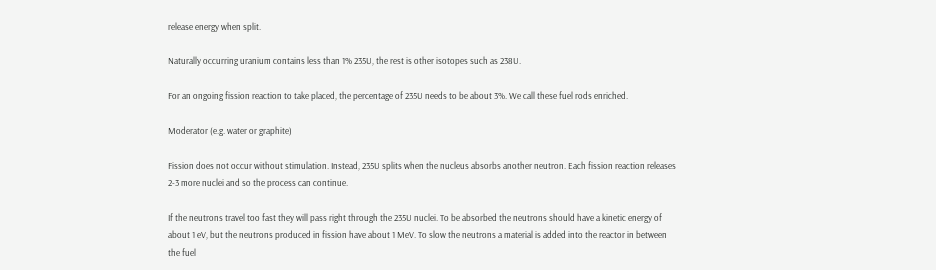release energy when split.

Naturally occurring uranium contains less than 1% 235U, the rest is other isotopes such as 238U.

For an ongoing fission reaction to take placed, the percentage of 235U needs to be about 3%. We call these fuel rods enriched.

Moderator (e.g. water or graphite)

Fission does not occur without stimulation. Instead, 235U splits when the nucleus absorbs another neutron. Each fission reaction releases 2-3 more nuclei and so the process can continue.

If the neutrons travel too fast they will pass right through the 235U nuclei. To be absorbed the neutrons should have a kinetic energy of about 1 eV, but the neutrons produced in fission have about 1 MeV. To slow the neutrons a material is added into the reactor in between the fuel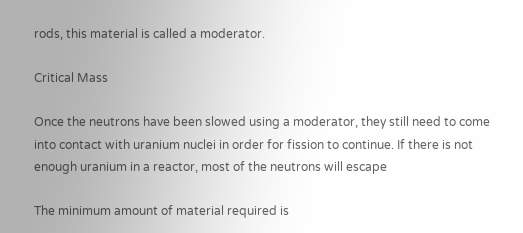rods, this material is called a moderator.

Critical Mass

Once the neutrons have been slowed using a moderator, they still need to come into contact with uranium nuclei in order for fission to continue. If there is not enough uranium in a reactor, most of the neutrons will escape

The minimum amount of material required is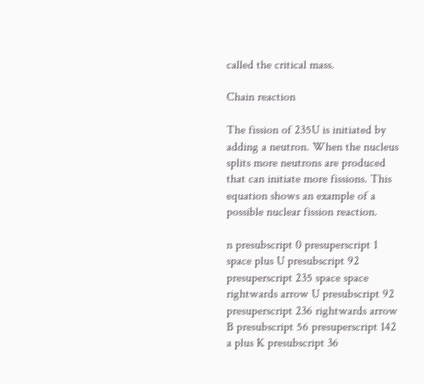called the critical mass.

Chain reaction

The fission of 235U is initiated by adding a neutron. When the nucleus splits more neutrons are produced that can initiate more fissions. This equation shows an example of a possible nuclear fission reaction.

n presubscript 0 presuperscript 1 space plus U presubscript 92 presuperscript 235 space space rightwards arrow U presubscript 92 presuperscript 236 rightwards arrow B presubscript 56 presuperscript 142 a plus K presubscript 36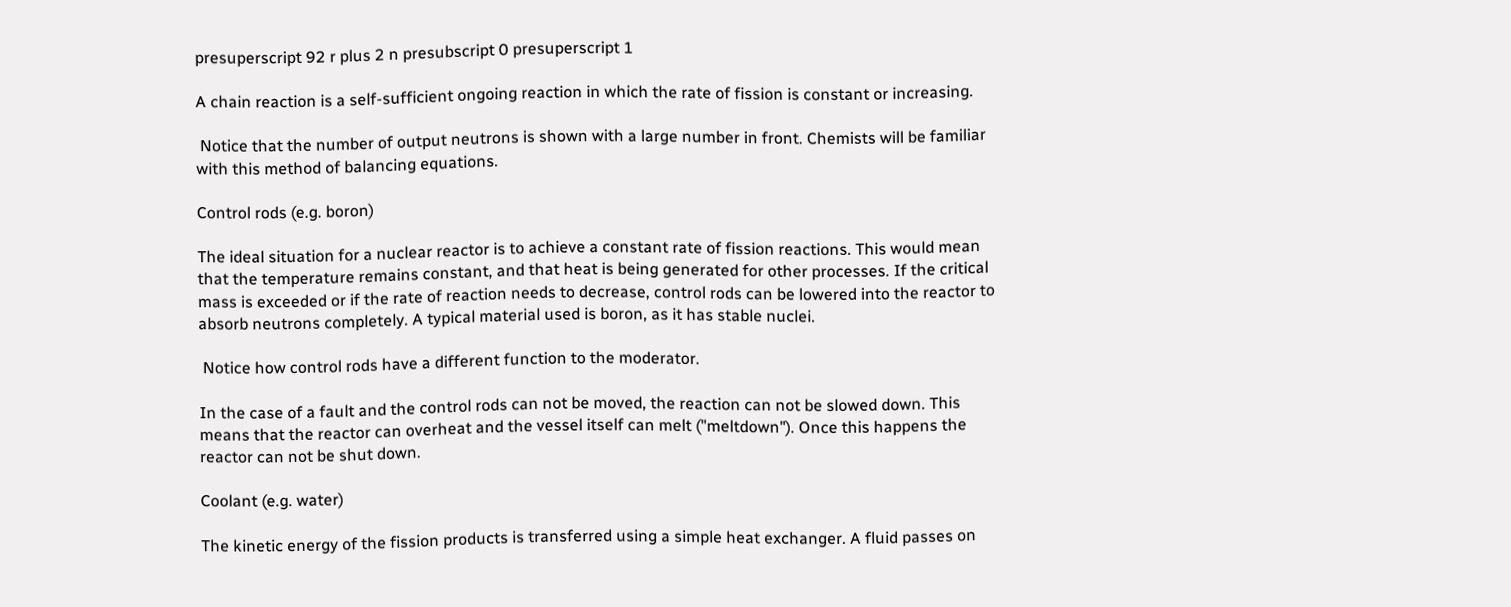presuperscript 92 r plus 2 n presubscript 0 presuperscript 1

A chain reaction is a self-sufficient ongoing reaction in which the rate of fission is constant or increasing.

 Notice that the number of output neutrons is shown with a large number in front. Chemists will be familiar with this method of balancing equations.

Control rods (e.g. boron)

The ideal situation for a nuclear reactor is to achieve a constant rate of fission reactions. This would mean that the temperature remains constant, and that heat is being generated for other processes. If the critical mass is exceeded or if the rate of reaction needs to decrease, control rods can be lowered into the reactor to absorb neutrons completely. A typical material used is boron, as it has stable nuclei.

 Notice how control rods have a different function to the moderator.

In the case of a fault and the control rods can not be moved, the reaction can not be slowed down. This means that the reactor can overheat and the vessel itself can melt ("meltdown"). Once this happens the reactor can not be shut down.

Coolant (e.g. water)

The kinetic energy of the fission products is transferred using a simple heat exchanger. A fluid passes on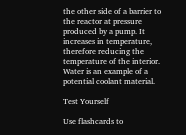the other side of a barrier to the reactor at pressure produced by a pump. It increases in temperature, therefore reducing the temperature of the interior. Water is an example of a potential coolant material.

Test Yourself

Use flashcards to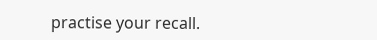practise your recall.